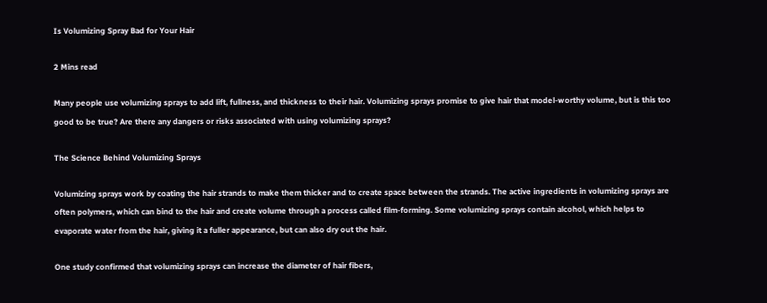Is Volumizing Spray Bad for Your Hair

2 Mins read

Many people use volumizing sprays to add lift, fullness, and thickness to their hair. Volumizing sprays promise to give hair that model-worthy volume, but is this too good to be true? Are there any dangers or risks associated with using volumizing sprays?

The Science Behind Volumizing Sprays

Volumizing sprays work by coating the hair strands to make them thicker and to create space between the strands. The active ingredients in volumizing sprays are often polymers, which can bind to the hair and create volume through a process called film-forming. Some volumizing sprays contain alcohol, which helps to evaporate water from the hair, giving it a fuller appearance, but can also dry out the hair.

One study confirmed that volumizing sprays can increase the diameter of hair fibers,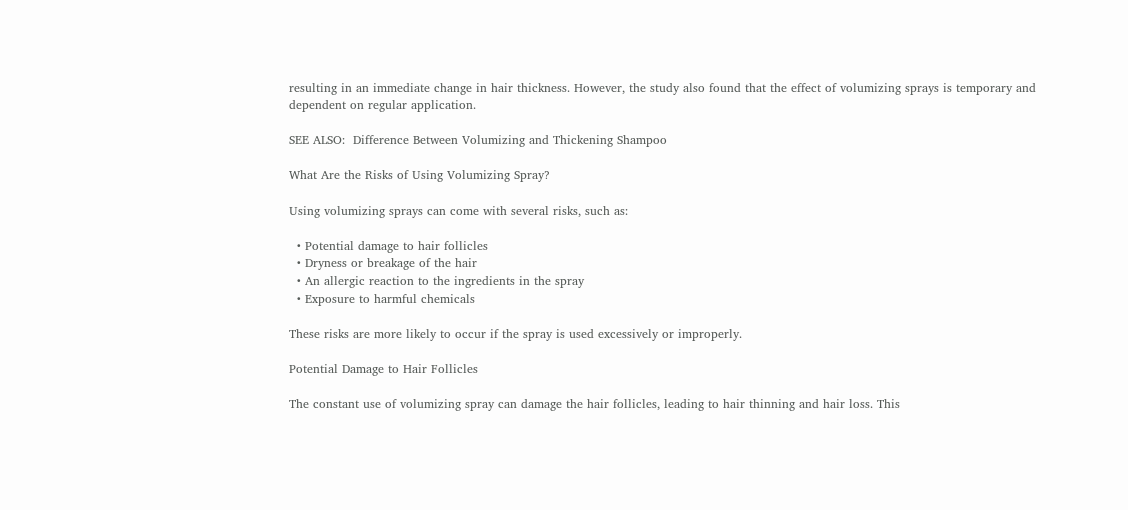resulting in an immediate change in hair thickness. However, the study also found that the effect of volumizing sprays is temporary and dependent on regular application.

SEE ALSO:  Difference Between Volumizing and Thickening Shampoo

What Are the Risks of Using Volumizing Spray?

Using volumizing sprays can come with several risks, such as:

  • Potential damage to hair follicles
  • Dryness or breakage of the hair
  • An allergic reaction to the ingredients in the spray
  • Exposure to harmful chemicals

These risks are more likely to occur if the spray is used excessively or improperly.

Potential Damage to Hair Follicles

The constant use of volumizing spray can damage the hair follicles, leading to hair thinning and hair loss. This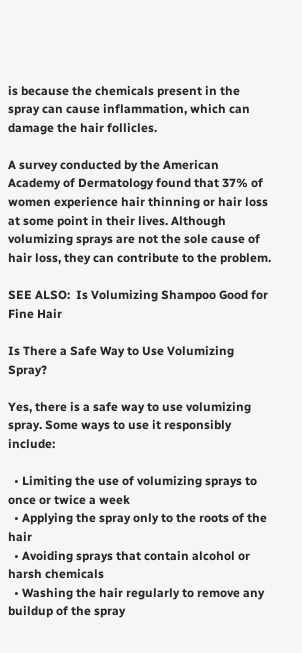is because the chemicals present in the spray can cause inflammation, which can damage the hair follicles.

A survey conducted by the American Academy of Dermatology found that 37% of women experience hair thinning or hair loss at some point in their lives. Although volumizing sprays are not the sole cause of hair loss, they can contribute to the problem.

SEE ALSO:  Is Volumizing Shampoo Good for Fine Hair

Is There a Safe Way to Use Volumizing Spray?

Yes, there is a safe way to use volumizing spray. Some ways to use it responsibly include:

  • Limiting the use of volumizing sprays to once or twice a week
  • Applying the spray only to the roots of the hair
  • Avoiding sprays that contain alcohol or harsh chemicals
  • Washing the hair regularly to remove any buildup of the spray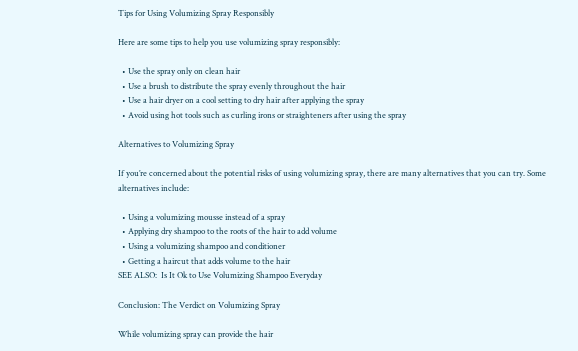Tips for Using Volumizing Spray Responsibly

Here are some tips to help you use volumizing spray responsibly:

  • Use the spray only on clean hair
  • Use a brush to distribute the spray evenly throughout the hair
  • Use a hair dryer on a cool setting to dry hair after applying the spray
  • Avoid using hot tools such as curling irons or straighteners after using the spray

Alternatives to Volumizing Spray

If you’re concerned about the potential risks of using volumizing spray, there are many alternatives that you can try. Some alternatives include:

  • Using a volumizing mousse instead of a spray
  • Applying dry shampoo to the roots of the hair to add volume
  • Using a volumizing shampoo and conditioner
  • Getting a haircut that adds volume to the hair
SEE ALSO:  Is It Ok to Use Volumizing Shampoo Everyday

Conclusion: The Verdict on Volumizing Spray

While volumizing spray can provide the hair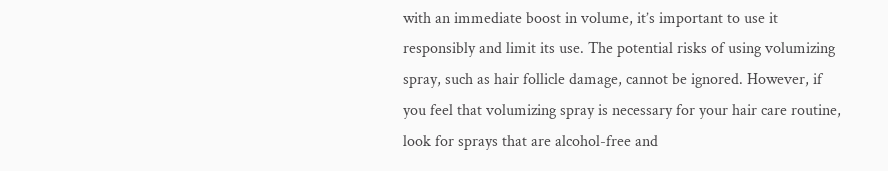with an immediate boost in volume, it’s important to use it responsibly and limit its use. The potential risks of using volumizing spray, such as hair follicle damage, cannot be ignored. However, if you feel that volumizing spray is necessary for your hair care routine, look for sprays that are alcohol-free and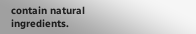contain natural ingredients.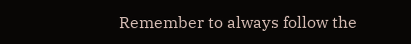Remember to always follow the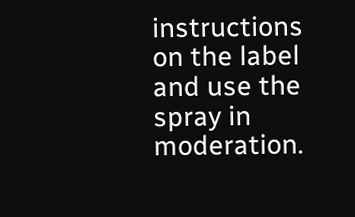instructions on the label and use the spray in moderation.